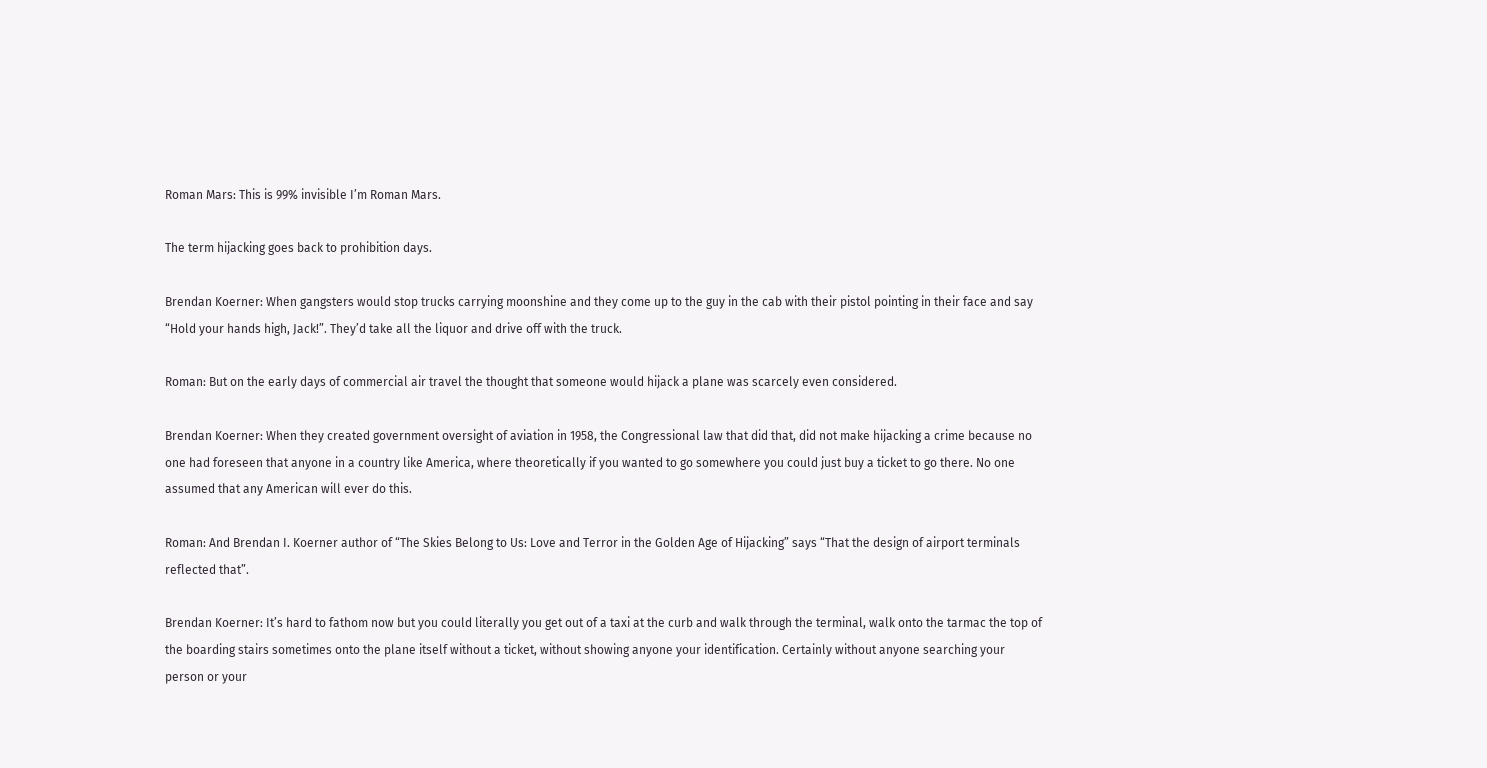Roman Mars: This is 99% invisible I’m Roman Mars.

The term hijacking goes back to prohibition days.

Brendan Koerner: When gangsters would stop trucks carrying moonshine and they come up to the guy in the cab with their pistol pointing in their face and say “Hold your hands high, Jack!”. They’d take all the liquor and drive off with the truck.

Roman: But on the early days of commercial air travel the thought that someone would hijack a plane was scarcely even considered.

Brendan Koerner: When they created government oversight of aviation in 1958, the Congressional law that did that, did not make hijacking a crime because no one had foreseen that anyone in a country like America, where theoretically if you wanted to go somewhere you could just buy a ticket to go there. No one assumed that any American will ever do this.

Roman: And Brendan I. Koerner author of “The Skies Belong to Us: Love and Terror in the Golden Age of Hijacking” says “That the design of airport terminals reflected that”.

Brendan Koerner: It’s hard to fathom now but you could literally you get out of a taxi at the curb and walk through the terminal, walk onto the tarmac the top of the boarding stairs sometimes onto the plane itself without a ticket, without showing anyone your identification. Certainly without anyone searching your person or your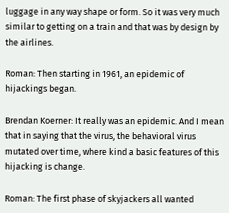luggage in any way shape or form. So it was very much similar to getting on a train and that was by design by the airlines.

Roman: Then starting in 1961, an epidemic of hijackings began.

Brendan Koerner: It really was an epidemic. And I mean that in saying that the virus, the behavioral virus mutated over time, where kind a basic features of this hijacking is change.

Roman: The first phase of skyjackers all wanted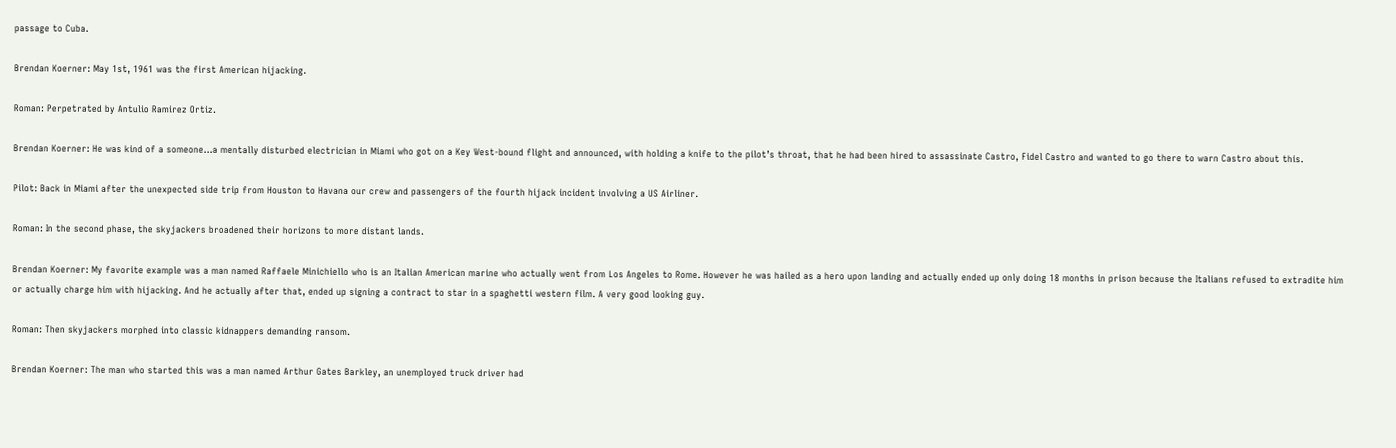passage to Cuba.

Brendan Koerner: May 1st, 1961 was the first American hijacking.

Roman: Perpetrated by Antulio Ramirez Ortiz.

Brendan Koerner: He was kind of a someone…a mentally disturbed electrician in Miami who got on a Key West-bound flight and announced, with holding a knife to the pilot’s throat, that he had been hired to assassinate Castro, Fidel Castro and wanted to go there to warn Castro about this.

Pilot: Back in Miami after the unexpected side trip from Houston to Havana our crew and passengers of the fourth hijack incident involving a US Airliner.

Roman: In the second phase, the skyjackers broadened their horizons to more distant lands.

Brendan Koerner: My favorite example was a man named Raffaele Minichiello who is an Italian American marine who actually went from Los Angeles to Rome. However he was hailed as a hero upon landing and actually ended up only doing 18 months in prison because the Italians refused to extradite him or actually charge him with hijacking. And he actually after that, ended up signing a contract to star in a spaghetti western film. A very good looking guy.

Roman: Then skyjackers morphed into classic kidnappers demanding ransom.

Brendan Koerner: The man who started this was a man named Arthur Gates Barkley, an unemployed truck driver had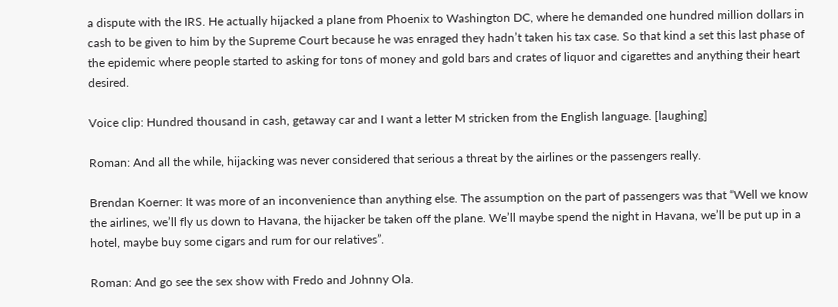a dispute with the IRS. He actually hijacked a plane from Phoenix to Washington DC, where he demanded one hundred million dollars in cash to be given to him by the Supreme Court because he was enraged they hadn’t taken his tax case. So that kind a set this last phase of the epidemic where people started to asking for tons of money and gold bars and crates of liquor and cigarettes and anything their heart desired.

Voice clip: Hundred thousand in cash, getaway car and I want a letter M stricken from the English language. [laughing]

Roman: And all the while, hijacking was never considered that serious a threat by the airlines or the passengers really.

Brendan Koerner: It was more of an inconvenience than anything else. The assumption on the part of passengers was that “Well we know the airlines, we’ll fly us down to Havana, the hijacker be taken off the plane. We’ll maybe spend the night in Havana, we’ll be put up in a hotel, maybe buy some cigars and rum for our relatives”.

Roman: And go see the sex show with Fredo and Johnny Ola.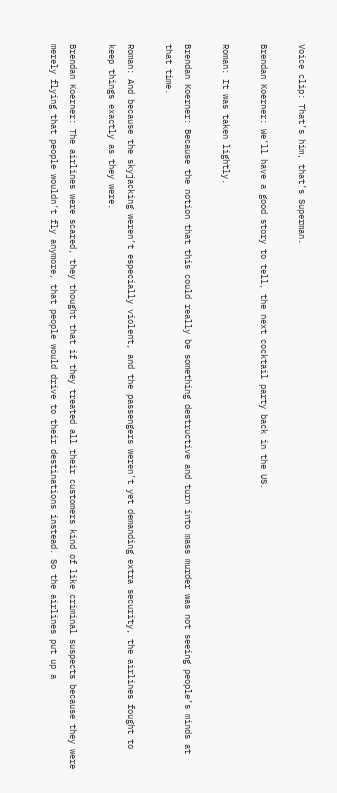Voice clip: That’s him, that’s Superman.

Brendan Koerner: We’ll have a good story to tell, the next cocktail party back in the US.

Roman: It was taken lightly.

Brendan Koerner: Because the notion that this could really be something destructive and turn into mass murder was not seeing people’s minds at that time.

Roman: And because the skyjacking weren’t especially violent, and the passengers weren’t yet demanding extra security, the airlines fought to keep things exactly as they were.

Brendan Koerner: The airlines were scared, they thought that if they treated all their customers kind of like criminal suspects because they were merely flying that people wouldn’t fly anymore, that people would drive to their destinations instead. So the airlines put up a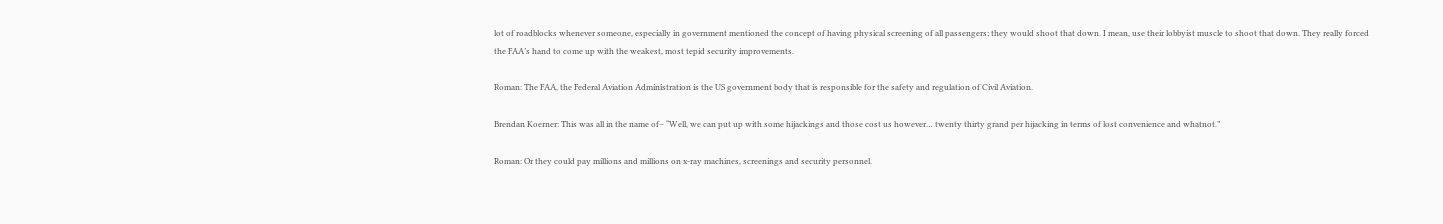lot of roadblocks whenever someone, especially in government mentioned the concept of having physical screening of all passengers; they would shoot that down. I mean, use their lobbyist muscle to shoot that down. They really forced the FAA’s hand to come up with the weakest, most tepid security improvements.

Roman: The FAA, the Federal Aviation Administration is the US government body that is responsible for the safety and regulation of Civil Aviation.

Brendan Koerner: This was all in the name of– “Well, we can put up with some hijackings and those cost us however… twenty thirty grand per hijacking in terms of lost convenience and whatnot.”

Roman: Or they could pay millions and millions on x-ray machines, screenings and security personnel.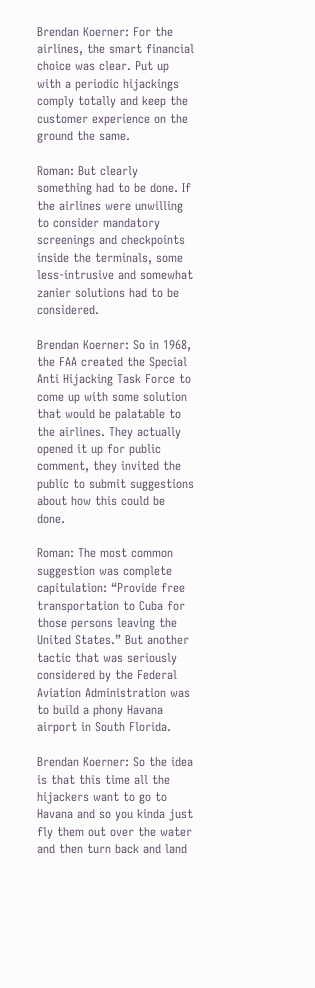Brendan Koerner: For the airlines, the smart financial choice was clear. Put up with a periodic hijackings comply totally and keep the customer experience on the ground the same.

Roman: But clearly something had to be done. If the airlines were unwilling to consider mandatory screenings and checkpoints inside the terminals, some less-intrusive and somewhat zanier solutions had to be considered.

Brendan Koerner: So in 1968, the FAA created the Special Anti Hijacking Task Force to come up with some solution that would be palatable to the airlines. They actually opened it up for public comment, they invited the public to submit suggestions about how this could be done.

Roman: The most common suggestion was complete capitulation: “Provide free transportation to Cuba for those persons leaving the United States.” But another tactic that was seriously considered by the Federal Aviation Administration was to build a phony Havana airport in South Florida.

Brendan Koerner: So the idea is that this time all the hijackers want to go to Havana and so you kinda just fly them out over the water and then turn back and land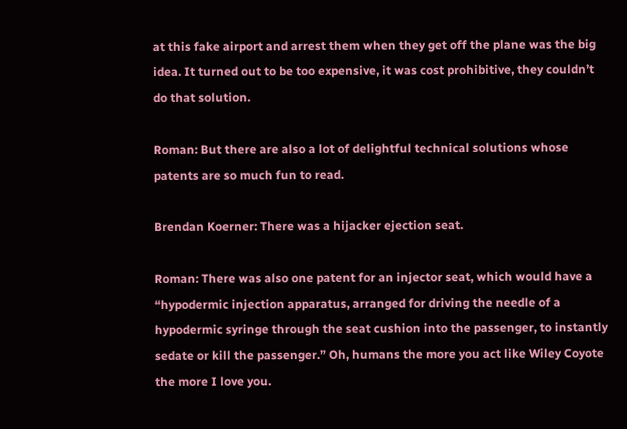at this fake airport and arrest them when they get off the plane was the big idea. It turned out to be too expensive, it was cost prohibitive, they couldn’t do that solution.

Roman: But there are also a lot of delightful technical solutions whose patents are so much fun to read.

Brendan Koerner: There was a hijacker ejection seat.

Roman: There was also one patent for an injector seat, which would have a “hypodermic injection apparatus, arranged for driving the needle of a hypodermic syringe through the seat cushion into the passenger, to instantly sedate or kill the passenger.” Oh, humans the more you act like Wiley Coyote the more I love you.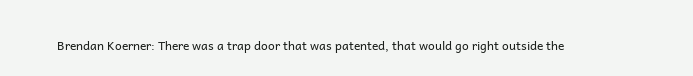Brendan Koerner: There was a trap door that was patented, that would go right outside the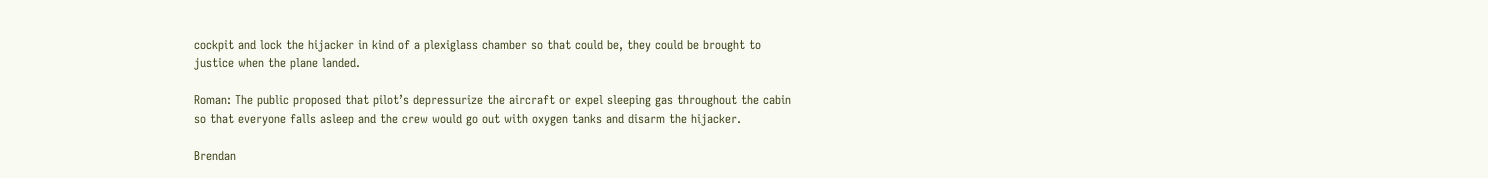cockpit and lock the hijacker in kind of a plexiglass chamber so that could be, they could be brought to justice when the plane landed.

Roman: The public proposed that pilot’s depressurize the aircraft or expel sleeping gas throughout the cabin so that everyone falls asleep and the crew would go out with oxygen tanks and disarm the hijacker.

Brendan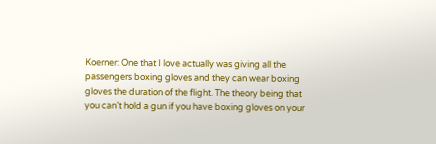Koerner: One that I love actually was giving all the passengers boxing gloves and they can wear boxing gloves the duration of the flight. The theory being that you can’t hold a gun if you have boxing gloves on your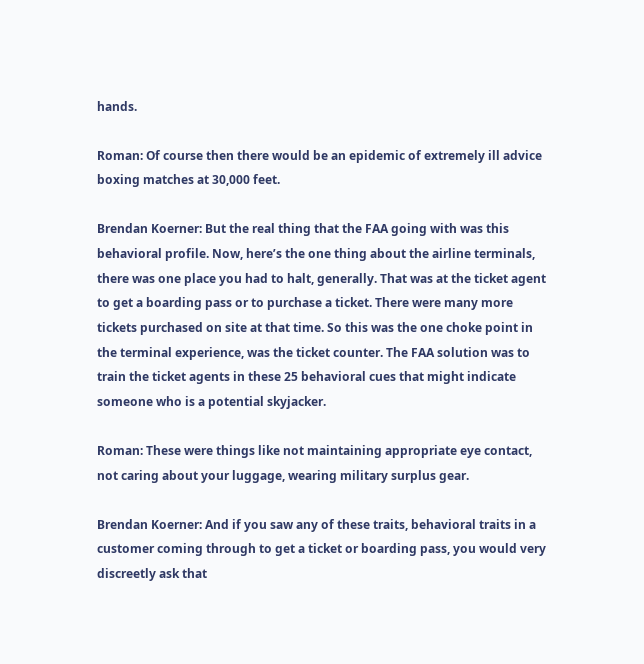hands.

Roman: Of course then there would be an epidemic of extremely ill advice boxing matches at 30,000 feet.

Brendan Koerner: But the real thing that the FAA going with was this behavioral profile. Now, here’s the one thing about the airline terminals, there was one place you had to halt, generally. That was at the ticket agent to get a boarding pass or to purchase a ticket. There were many more tickets purchased on site at that time. So this was the one choke point in the terminal experience, was the ticket counter. The FAA solution was to train the ticket agents in these 25 behavioral cues that might indicate someone who is a potential skyjacker.

Roman: These were things like not maintaining appropriate eye contact, not caring about your luggage, wearing military surplus gear.

Brendan Koerner: And if you saw any of these traits, behavioral traits in a customer coming through to get a ticket or boarding pass, you would very discreetly ask that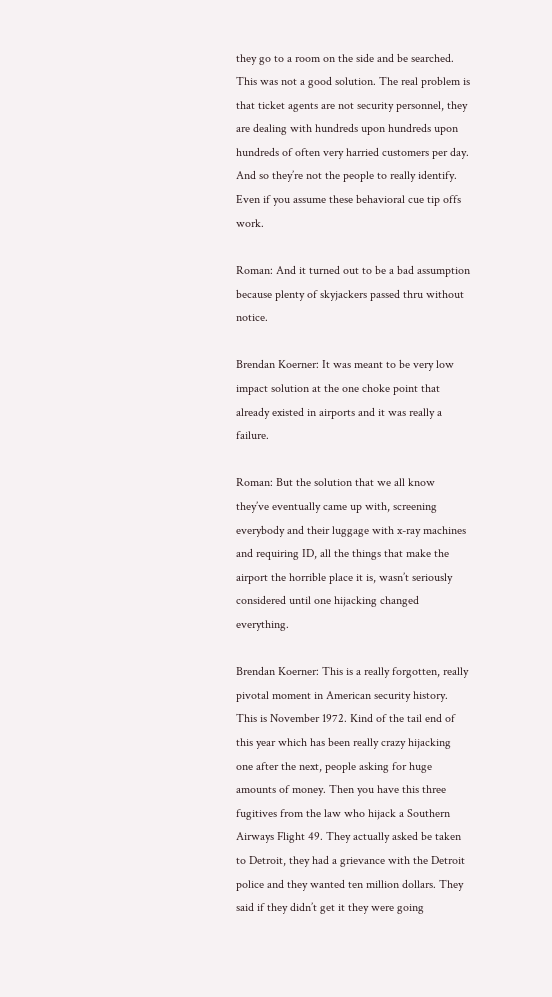they go to a room on the side and be searched. This was not a good solution. The real problem is that ticket agents are not security personnel, they are dealing with hundreds upon hundreds upon hundreds of often very harried customers per day. And so they’re not the people to really identify. Even if you assume these behavioral cue tip offs work.

Roman: And it turned out to be a bad assumption because plenty of skyjackers passed thru without notice.

Brendan Koerner: It was meant to be very low impact solution at the one choke point that already existed in airports and it was really a failure.

Roman: But the solution that we all know they’ve eventually came up with, screening everybody and their luggage with x-ray machines and requiring ID, all the things that make the airport the horrible place it is, wasn’t seriously considered until one hijacking changed everything.

Brendan Koerner: This is a really forgotten, really pivotal moment in American security history. This is November 1972. Kind of the tail end of this year which has been really crazy hijacking one after the next, people asking for huge amounts of money. Then you have this three fugitives from the law who hijack a Southern Airways Flight 49. They actually asked be taken to Detroit, they had a grievance with the Detroit police and they wanted ten million dollars. They said if they didn’t get it they were going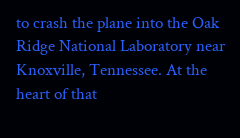to crash the plane into the Oak Ridge National Laboratory near Knoxville, Tennessee. At the heart of that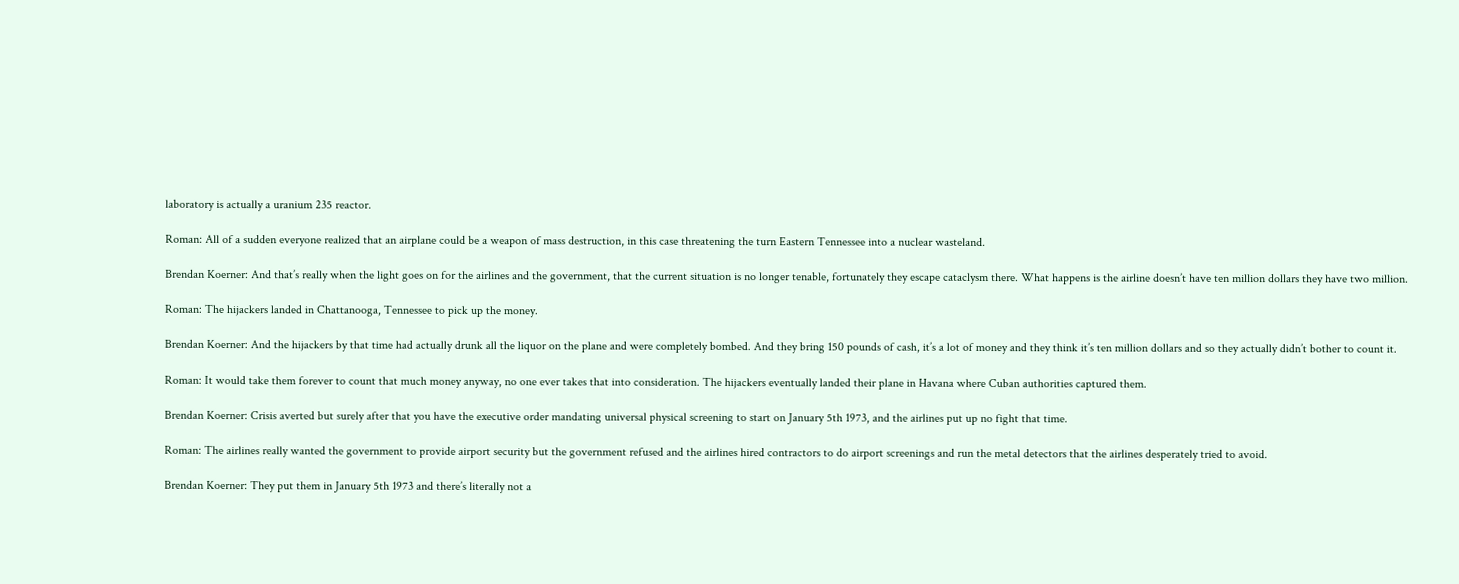laboratory is actually a uranium 235 reactor.

Roman: All of a sudden everyone realized that an airplane could be a weapon of mass destruction, in this case threatening the turn Eastern Tennessee into a nuclear wasteland.

Brendan Koerner: And that’s really when the light goes on for the airlines and the government, that the current situation is no longer tenable, fortunately they escape cataclysm there. What happens is the airline doesn’t have ten million dollars they have two million.

Roman: The hijackers landed in Chattanooga, Tennessee to pick up the money.

Brendan Koerner: And the hijackers by that time had actually drunk all the liquor on the plane and were completely bombed. And they bring 150 pounds of cash, it’s a lot of money and they think it’s ten million dollars and so they actually didn’t bother to count it.

Roman: It would take them forever to count that much money anyway, no one ever takes that into consideration. The hijackers eventually landed their plane in Havana where Cuban authorities captured them.

Brendan Koerner: Crisis averted but surely after that you have the executive order mandating universal physical screening to start on January 5th 1973, and the airlines put up no fight that time.

Roman: The airlines really wanted the government to provide airport security but the government refused and the airlines hired contractors to do airport screenings and run the metal detectors that the airlines desperately tried to avoid.

Brendan Koerner: They put them in January 5th 1973 and there’s literally not a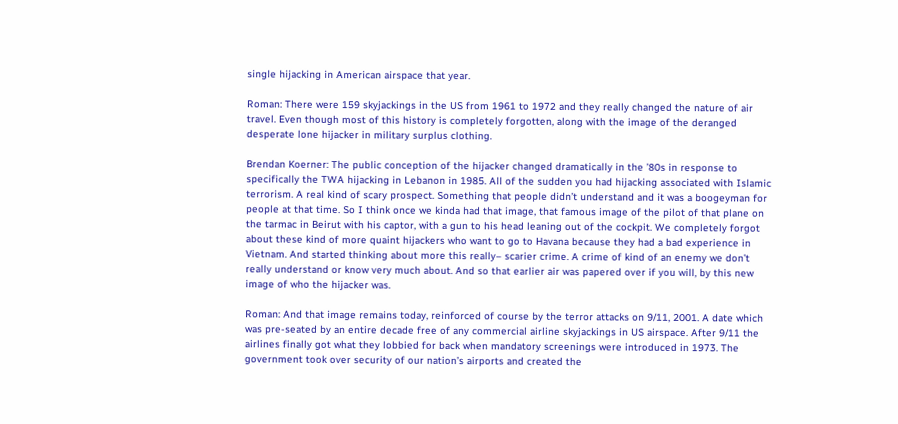single hijacking in American airspace that year.

Roman: There were 159 skyjackings in the US from 1961 to 1972 and they really changed the nature of air travel. Even though most of this history is completely forgotten, along with the image of the deranged desperate lone hijacker in military surplus clothing.

Brendan Koerner: The public conception of the hijacker changed dramatically in the ’80s in response to specifically the TWA hijacking in Lebanon in 1985. All of the sudden you had hijacking associated with Islamic terrorism. A real kind of scary prospect. Something that people didn’t understand and it was a boogeyman for people at that time. So I think once we kinda had that image, that famous image of the pilot of that plane on the tarmac in Beirut with his captor, with a gun to his head leaning out of the cockpit. We completely forgot about these kind of more quaint hijackers who want to go to Havana because they had a bad experience in Vietnam. And started thinking about more this really– scarier crime. A crime of kind of an enemy we don’t really understand or know very much about. And so that earlier air was papered over if you will, by this new image of who the hijacker was.

Roman: And that image remains today, reinforced of course by the terror attacks on 9/11, 2001. A date which was pre-seated by an entire decade free of any commercial airline skyjackings in US airspace. After 9/11 the airlines finally got what they lobbied for back when mandatory screenings were introduced in 1973. The government took over security of our nation’s airports and created the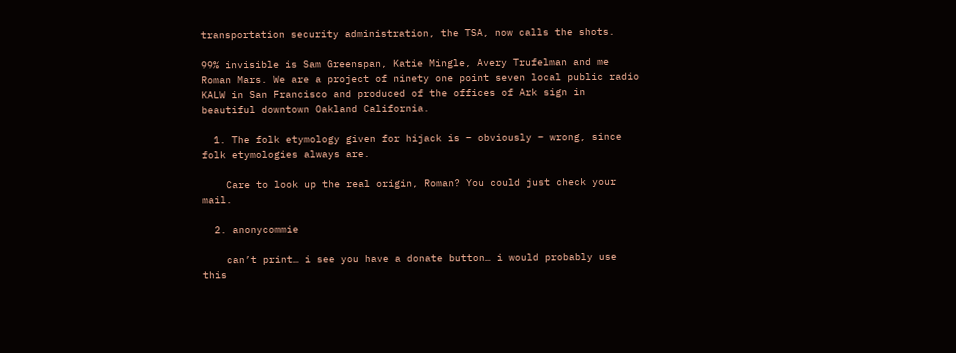transportation security administration, the TSA, now calls the shots.

99% invisible is Sam Greenspan, Katie Mingle, Avery Trufelman and me Roman Mars. We are a project of ninety one point seven local public radio KALW in San Francisco and produced of the offices of Ark sign in beautiful downtown Oakland California.

  1. The folk etymology given for hijack is – obviously – wrong, since folk etymologies always are.

    Care to look up the real origin, Roman? You could just check your mail.

  2. anonycommie

    can’t print… i see you have a donate button… i would probably use this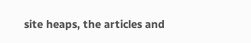site heaps, the articles and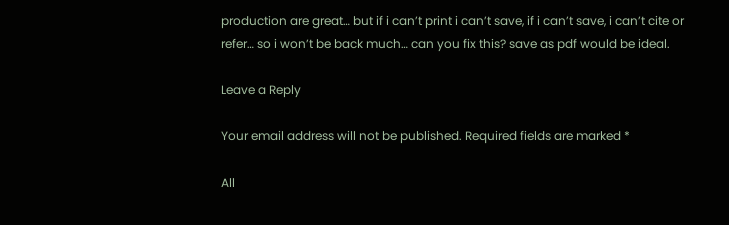production are great… but if i can’t print i can’t save, if i can’t save, i can’t cite or refer… so i won’t be back much… can you fix this? save as pdf would be ideal.

Leave a Reply

Your email address will not be published. Required fields are marked *

All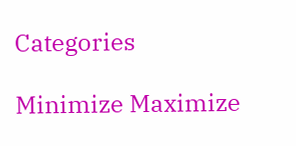Categories

Minimize Maximize